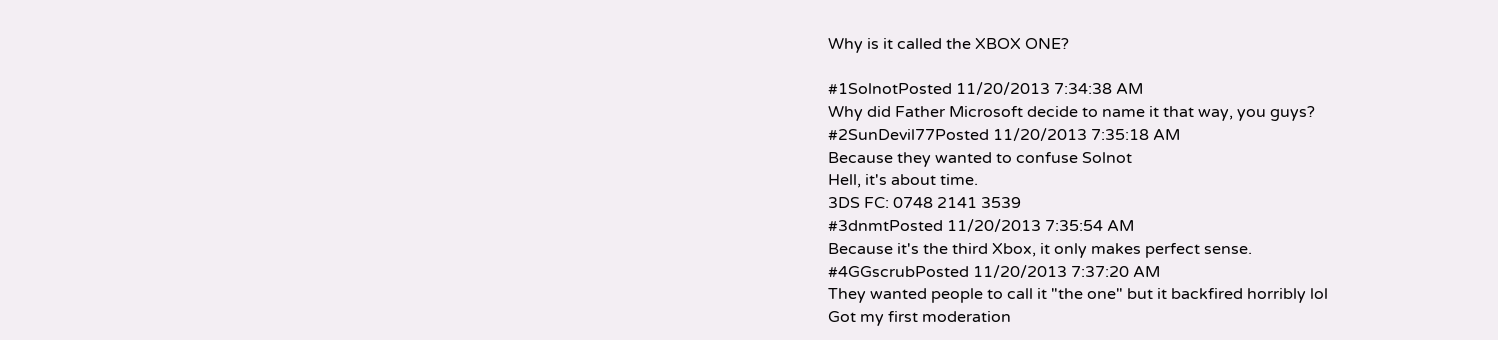Why is it called the XBOX ONE?

#1SolnotPosted 11/20/2013 7:34:38 AM
Why did Father Microsoft decide to name it that way, you guys?
#2SunDevil77Posted 11/20/2013 7:35:18 AM
Because they wanted to confuse Solnot
Hell, it's about time.
3DS FC: 0748 2141 3539
#3dnmtPosted 11/20/2013 7:35:54 AM
Because it's the third Xbox, it only makes perfect sense.
#4GGscrubPosted 11/20/2013 7:37:20 AM
They wanted people to call it "the one" but it backfired horribly lol
Got my first moderation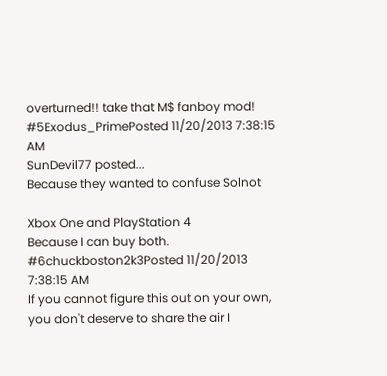overturned!! take that M$ fanboy mod!
#5Exodus_PrimePosted 11/20/2013 7:38:15 AM
SunDevil77 posted...
Because they wanted to confuse Solnot

Xbox One and PlayStation 4
Because I can buy both.
#6chuckboston2k3Posted 11/20/2013 7:38:15 AM
If you cannot figure this out on your own, you don't deserve to share the air I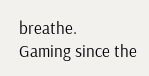breathe.
Gaming since the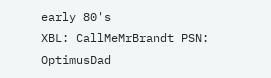early 80's
XBL: CallMeMrBrandt PSN: OptimusDad